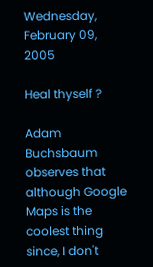Wednesday, February 09, 2005

Heal thyself ?

Adam Buchsbaum observes that although Google Maps is the coolest thing since, I don't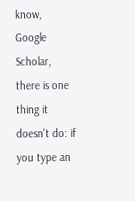know, Google Scholar, there is one thing it doesn't do: if you type an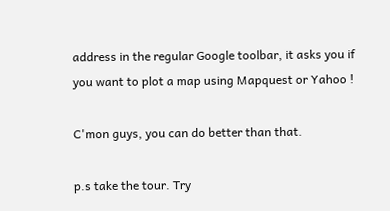address in the regular Google toolbar, it asks you if you want to plot a map using Mapquest or Yahoo !

C'mon guys, you can do better than that.

p.s take the tour. Try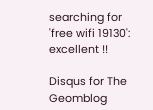searching for 'free wifi 19130': excellent !!

Disqus for The Geomblog